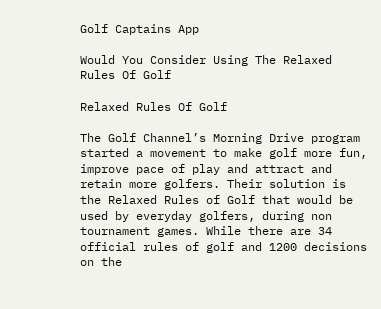Golf Captains App

Would You Consider Using The Relaxed Rules Of Golf

Relaxed Rules Of Golf

The Golf Channel’s Morning Drive program started a movement to make golf more fun, improve pace of play and attract and retain more golfers. Their solution is the Relaxed Rules of Golf that would be used by everyday golfers, during non tournament games. While there are 34 official rules of golf and 1200 decisions on the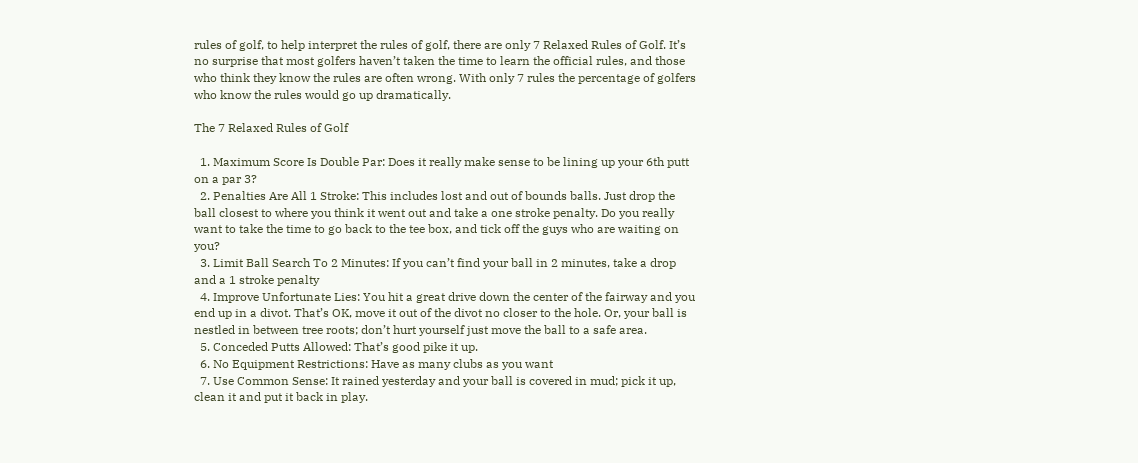rules of golf, to help interpret the rules of golf, there are only 7 Relaxed Rules of Golf. It’s no surprise that most golfers haven’t taken the time to learn the official rules, and those who think they know the rules are often wrong. With only 7 rules the percentage of golfers who know the rules would go up dramatically.

The 7 Relaxed Rules of Golf

  1. Maximum Score Is Double Par: Does it really make sense to be lining up your 6th putt on a par 3?
  2. Penalties Are All 1 Stroke: This includes lost and out of bounds balls. Just drop the ball closest to where you think it went out and take a one stroke penalty. Do you really want to take the time to go back to the tee box, and tick off the guys who are waiting on you?
  3. Limit Ball Search To 2 Minutes: If you can’t find your ball in 2 minutes, take a drop and a 1 stroke penalty
  4. Improve Unfortunate Lies: You hit a great drive down the center of the fairway and you end up in a divot. That’s OK, move it out of the divot no closer to the hole. Or, your ball is nestled in between tree roots; don’t hurt yourself just move the ball to a safe area.
  5. Conceded Putts Allowed: That’s good pike it up.
  6. No Equipment Restrictions: Have as many clubs as you want
  7. Use Common Sense: It rained yesterday and your ball is covered in mud; pick it up, clean it and put it back in play.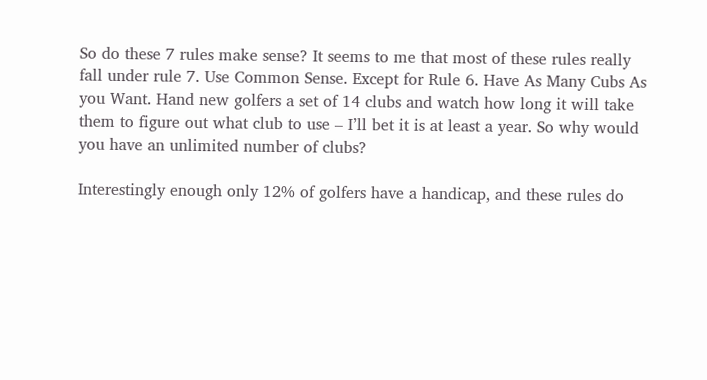So do these 7 rules make sense? It seems to me that most of these rules really fall under rule 7. Use Common Sense. Except for Rule 6. Have As Many Cubs As you Want. Hand new golfers a set of 14 clubs and watch how long it will take them to figure out what club to use – I’ll bet it is at least a year. So why would you have an unlimited number of clubs?

Interestingly enough only 12% of golfers have a handicap, and these rules do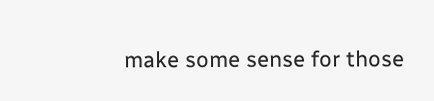make some sense for those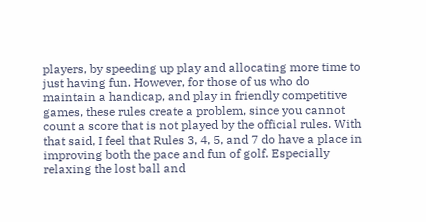players, by speeding up play and allocating more time to just having fun. However, for those of us who do maintain a handicap, and play in friendly competitive games, these rules create a problem, since you cannot count a score that is not played by the official rules. With that said, I feel that Rules 3, 4, 5, and 7 do have a place in improving both the pace and fun of golf. Especially relaxing the lost ball and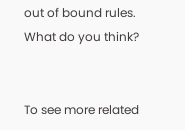out of bound rules. What do you think?


To see more related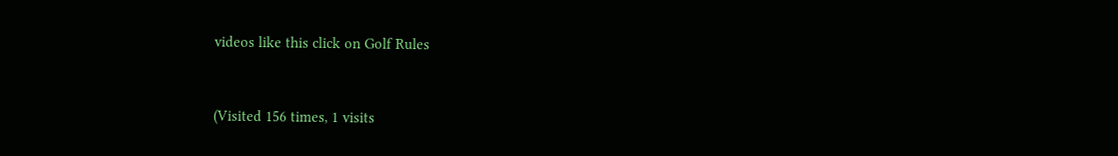videos like this click on Golf Rules



(Visited 156 times, 1 visits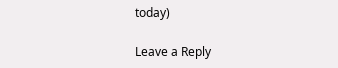today)

Leave a Reply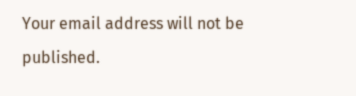Your email address will not be published.